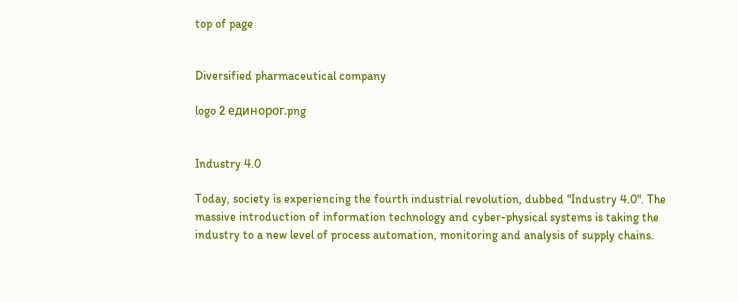top of page


Diversified pharmaceutical company

logo 2 единорог.png


Industry 4.0

Today, society is experiencing the fourth industrial revolution, dubbed "Industry 4.0". The massive introduction of information technology and cyber-physical systems is taking the industry to a new level of process automation, monitoring and analysis of supply chains.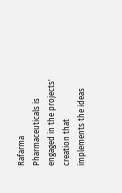Rafarma Pharmaceuticals is engaged in the projects' creation that implements the ideas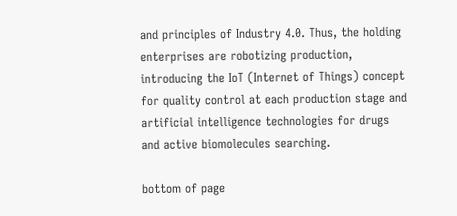and principles of Industry 4.0. Thus, the holding enterprises are robotizing production, introducing the IoT (Internet of Things) concept for quality control at each production stage and artificial intelligence technologies for drugs and active biomolecules searching.

bottom of page